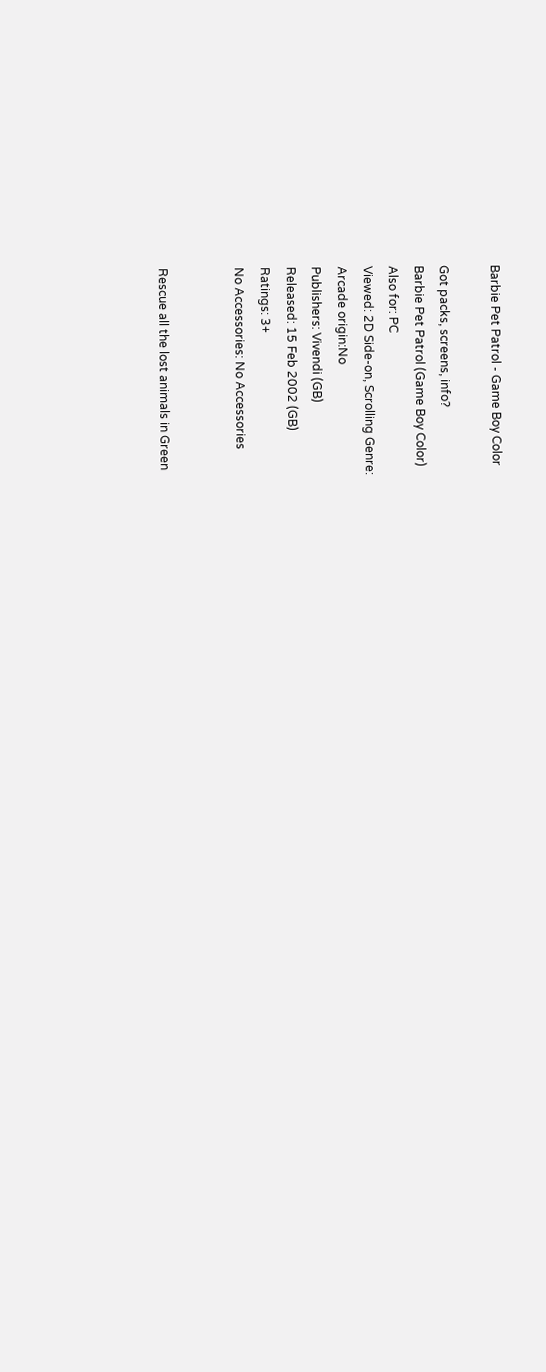Barbie Pet Patrol - Game Boy Color

Got packs, screens, info?
Barbie Pet Patrol (Game Boy Color)
Also for: PC
Viewed: 2D Side-on, Scrolling Genre:
Arcade origin:No
Publishers: Vivendi (GB)
Released: 15 Feb 2002 (GB)
Ratings: 3+
No Accessories: No Accessories


Rescue all the lost animals in Green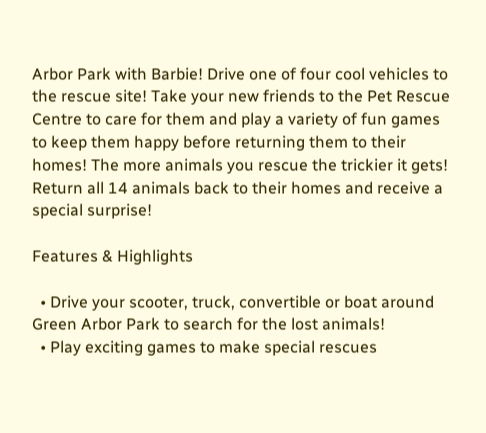Arbor Park with Barbie! Drive one of four cool vehicles to the rescue site! Take your new friends to the Pet Rescue Centre to care for them and play a variety of fun games to keep them happy before returning them to their homes! The more animals you rescue the trickier it gets! Return all 14 animals back to their homes and receive a special surprise!

Features & Highlights

  • Drive your scooter, truck, convertible or boat around Green Arbor Park to search for the lost animals!
  • Play exciting games to make special rescues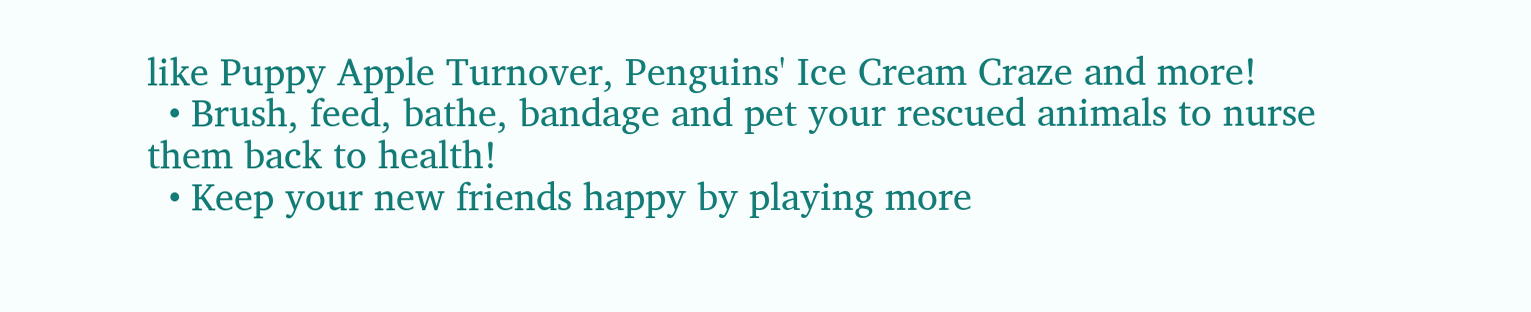like Puppy Apple Turnover, Penguins' Ice Cream Craze and more!
  • Brush, feed, bathe, bandage and pet your rescued animals to nurse them back to health!
  • Keep your new friends happy by playing more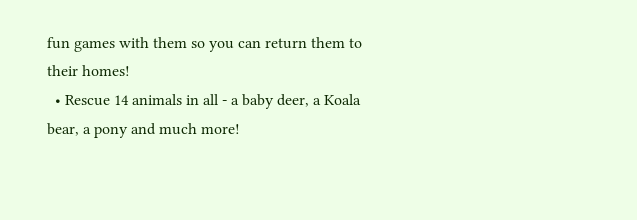fun games with them so you can return them to their homes!
  • Rescue 14 animals in all - a baby deer, a Koala bear, a pony and much more!